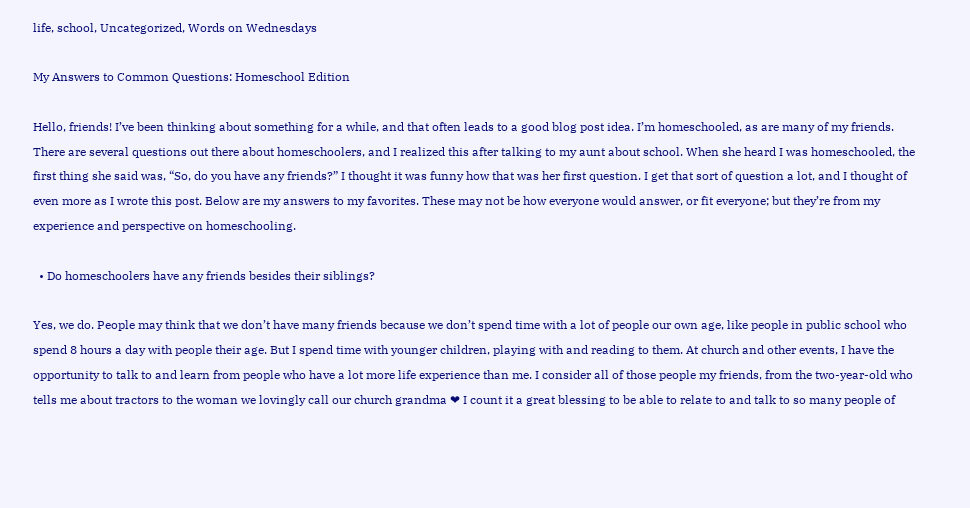life, school, Uncategorized, Words on Wednesdays

My Answers to Common Questions: Homeschool Edition

Hello, friends! I’ve been thinking about something for a while, and that often leads to a good blog post idea. I’m homeschooled, as are many of my friends. There are several questions out there about homeschoolers, and I realized this after talking to my aunt about school. When she heard I was homeschooled, the first thing she said was, “So, do you have any friends?” I thought it was funny how that was her first question. I get that sort of question a lot, and I thought of even more as I wrote this post. Below are my answers to my favorites. These may not be how everyone would answer, or fit everyone; but they’re from my experience and perspective on homeschooling.

  • Do homeschoolers have any friends besides their siblings?

Yes, we do. People may think that we don’t have many friends because we don’t spend time with a lot of people our own age, like people in public school who spend 8 hours a day with people their age. But I spend time with younger children, playing with and reading to them. At church and other events, I have the opportunity to talk to and learn from people who have a lot more life experience than me. I consider all of those people my friends, from the two-year-old who tells me about tractors to the woman we lovingly call our church grandma ❤ I count it a great blessing to be able to relate to and talk to so many people of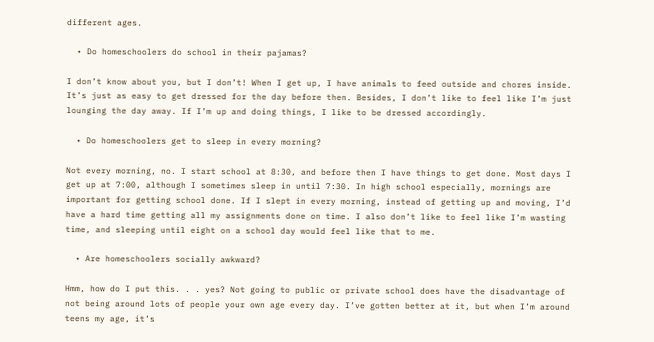different ages.

  • Do homeschoolers do school in their pajamas?

I don’t know about you, but I don’t! When I get up, I have animals to feed outside and chores inside. It’s just as easy to get dressed for the day before then. Besides, I don’t like to feel like I’m just lounging the day away. If I’m up and doing things, I like to be dressed accordingly.

  • Do homeschoolers get to sleep in every morning?

Not every morning, no. I start school at 8:30, and before then I have things to get done. Most days I get up at 7:00, although I sometimes sleep in until 7:30. In high school especially, mornings are important for getting school done. If I slept in every morning, instead of getting up and moving, I’d have a hard time getting all my assignments done on time. I also don’t like to feel like I’m wasting time, and sleeping until eight on a school day would feel like that to me.

  • Are homeschoolers socially awkward?

Hmm, how do I put this. . . yes? Not going to public or private school does have the disadvantage of not being around lots of people your own age every day. I’ve gotten better at it, but when I’m around teens my age, it’s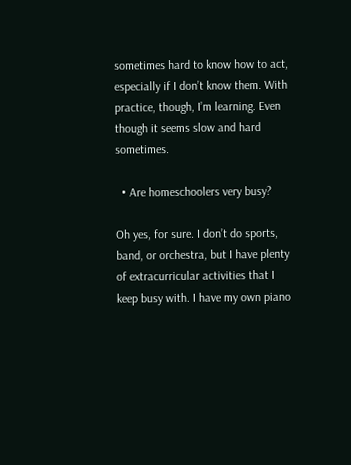sometimes hard to know how to act, especially if I don’t know them. With practice, though, I’m learning. Even though it seems slow and hard sometimes.

  • Are homeschoolers very busy?

Oh yes, for sure. I don’t do sports, band, or orchestra, but I have plenty of extracurricular activities that I keep busy with. I have my own piano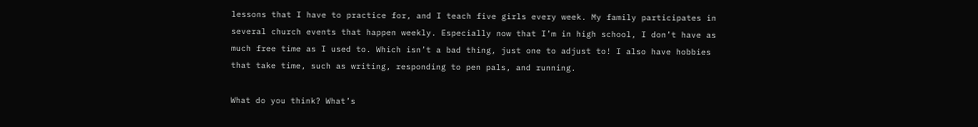lessons that I have to practice for, and I teach five girls every week. My family participates in several church events that happen weekly. Especially now that I’m in high school, I don’t have as much free time as I used to. Which isn’t a bad thing, just one to adjust to! I also have hobbies that take time, such as writing, responding to pen pals, and running.

What do you think? What’s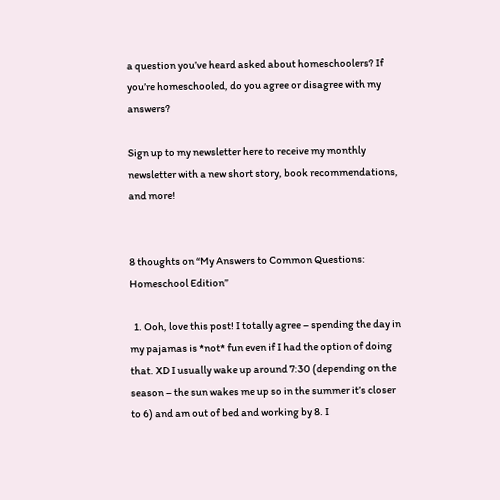a question you’ve heard asked about homeschoolers? If you’re homeschooled, do you agree or disagree with my answers?

Sign up to my newsletter here to receive my monthly newsletter with a new short story, book recommendations, and more!


8 thoughts on “My Answers to Common Questions: Homeschool Edition”

  1. Ooh, love this post! I totally agree – spending the day in my pajamas is *not* fun even if I had the option of doing that. XD I usually wake up around 7:30 (depending on the season – the sun wakes me up so in the summer it’s closer to 6) and am out of bed and working by 8. I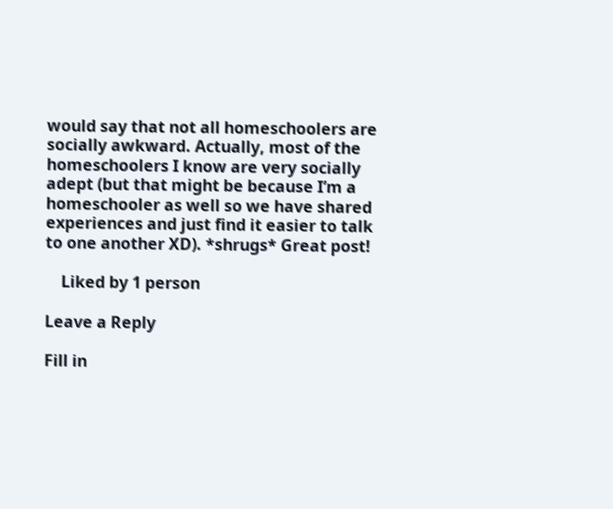would say that not all homeschoolers are socially awkward. Actually, most of the homeschoolers I know are very socially adept (but that might be because I’m a homeschooler as well so we have shared experiences and just find it easier to talk to one another XD). *shrugs* Great post!

    Liked by 1 person

Leave a Reply

Fill in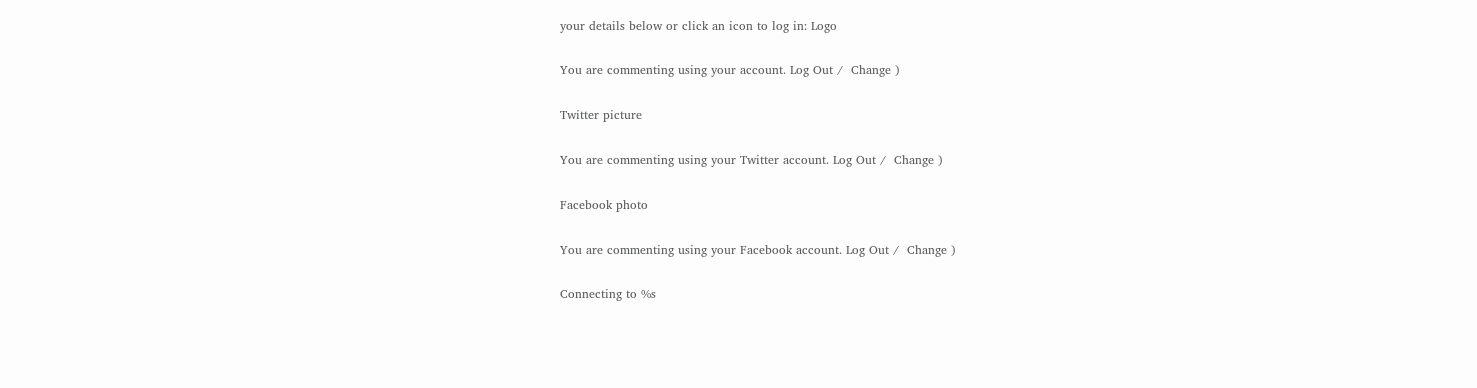your details below or click an icon to log in: Logo

You are commenting using your account. Log Out /  Change )

Twitter picture

You are commenting using your Twitter account. Log Out /  Change )

Facebook photo

You are commenting using your Facebook account. Log Out /  Change )

Connecting to %s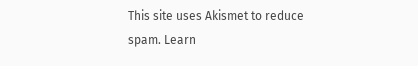This site uses Akismet to reduce spam. Learn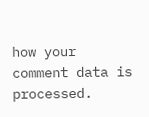how your comment data is processed.